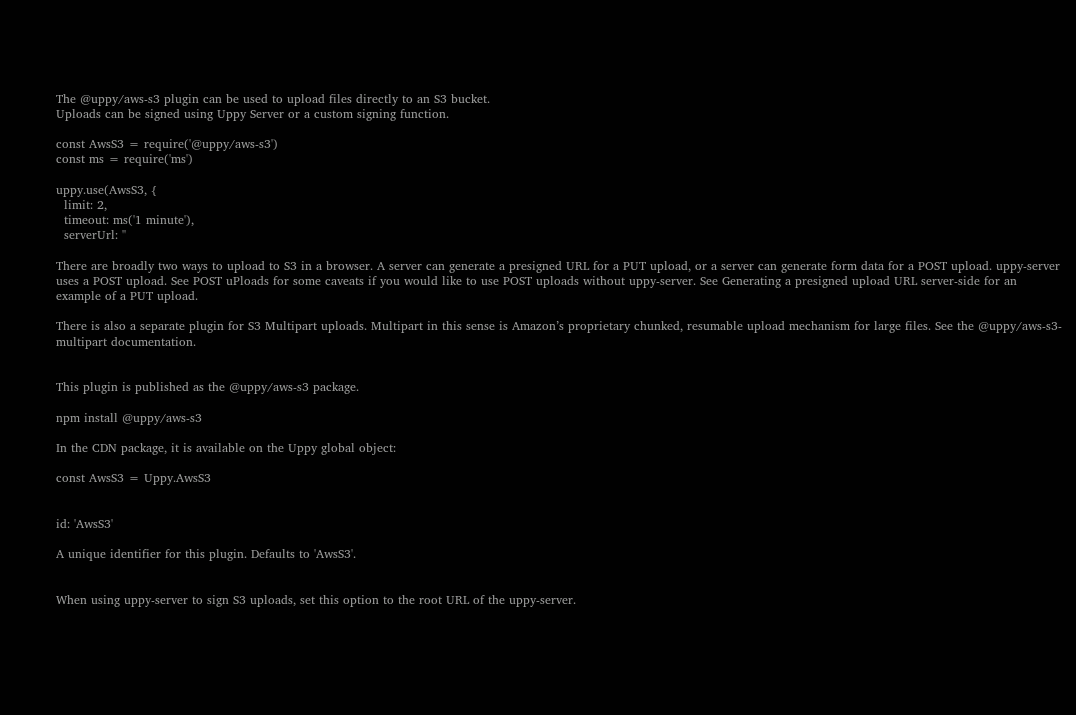The @uppy/aws-s3 plugin can be used to upload files directly to an S3 bucket.
Uploads can be signed using Uppy Server or a custom signing function.

const AwsS3 = require('@uppy/aws-s3')
const ms = require('ms')

uppy.use(AwsS3, {
  limit: 2,
  timeout: ms('1 minute'),
  serverUrl: ''

There are broadly two ways to upload to S3 in a browser. A server can generate a presigned URL for a PUT upload, or a server can generate form data for a POST upload. uppy-server uses a POST upload. See POST uPloads for some caveats if you would like to use POST uploads without uppy-server. See Generating a presigned upload URL server-side for an example of a PUT upload.

There is also a separate plugin for S3 Multipart uploads. Multipart in this sense is Amazon’s proprietary chunked, resumable upload mechanism for large files. See the @uppy/aws-s3-multipart documentation.


This plugin is published as the @uppy/aws-s3 package.

npm install @uppy/aws-s3

In the CDN package, it is available on the Uppy global object:

const AwsS3 = Uppy.AwsS3


id: 'AwsS3'

A unique identifier for this plugin. Defaults to 'AwsS3'.


When using uppy-server to sign S3 uploads, set this option to the root URL of the uppy-server.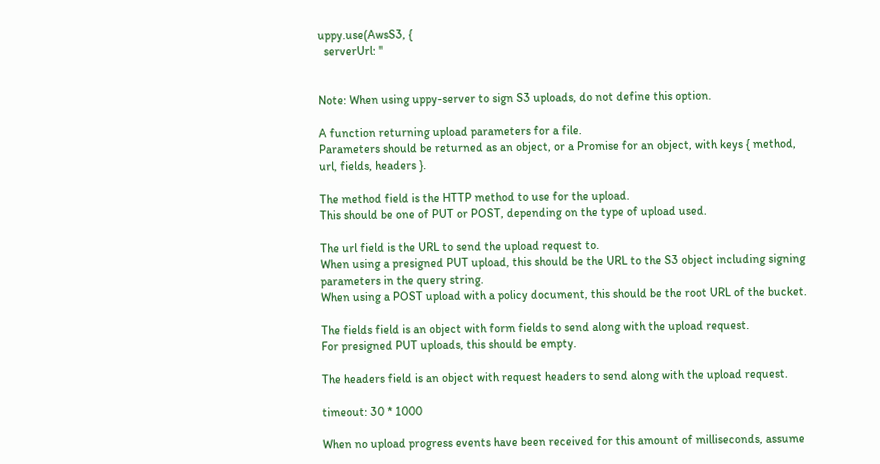uppy.use(AwsS3, {
  serverUrl: ''


Note: When using uppy-server to sign S3 uploads, do not define this option.

A function returning upload parameters for a file.
Parameters should be returned as an object, or a Promise for an object, with keys { method, url, fields, headers }.

The method field is the HTTP method to use for the upload.
This should be one of PUT or POST, depending on the type of upload used.

The url field is the URL to send the upload request to.
When using a presigned PUT upload, this should be the URL to the S3 object including signing parameters in the query string.
When using a POST upload with a policy document, this should be the root URL of the bucket.

The fields field is an object with form fields to send along with the upload request.
For presigned PUT uploads, this should be empty.

The headers field is an object with request headers to send along with the upload request.

timeout: 30 * 1000

When no upload progress events have been received for this amount of milliseconds, assume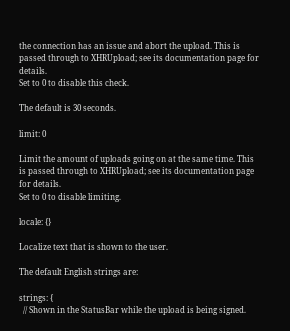the connection has an issue and abort the upload. This is passed through to XHRUpload; see its documentation page for details.
Set to 0 to disable this check.

The default is 30 seconds.

limit: 0

Limit the amount of uploads going on at the same time. This is passed through to XHRUpload; see its documentation page for details.
Set to 0 to disable limiting.

locale: {}

Localize text that is shown to the user.

The default English strings are:

strings: {
  // Shown in the StatusBar while the upload is being signed.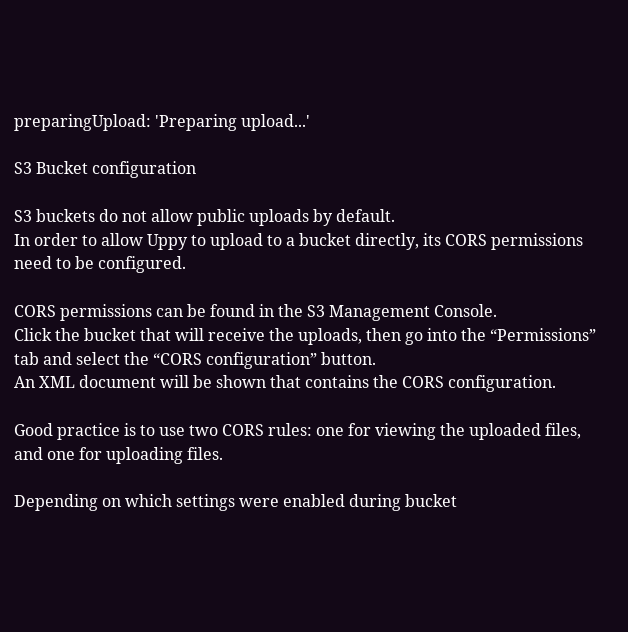preparingUpload: 'Preparing upload...'

S3 Bucket configuration

S3 buckets do not allow public uploads by default.
In order to allow Uppy to upload to a bucket directly, its CORS permissions need to be configured.

CORS permissions can be found in the S3 Management Console.
Click the bucket that will receive the uploads, then go into the “Permissions” tab and select the “CORS configuration” button.
An XML document will be shown that contains the CORS configuration.

Good practice is to use two CORS rules: one for viewing the uploaded files, and one for uploading files.

Depending on which settings were enabled during bucket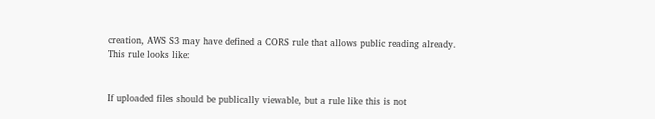creation, AWS S3 may have defined a CORS rule that allows public reading already.
This rule looks like:


If uploaded files should be publically viewable, but a rule like this is not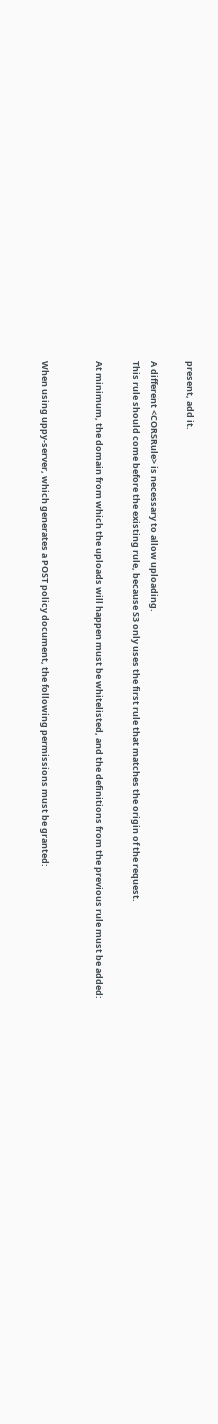present, add it.

A different <CORSRule> is necessary to allow uploading.
This rule should come before the existing rule, because S3 only uses the first rule that matches the origin of the request.

At minimum, the domain from which the uploads will happen must be whitelisted, and the definitions from the previous rule must be added:


When using uppy-server, which generates a POST policy document, the following permissions must be granted: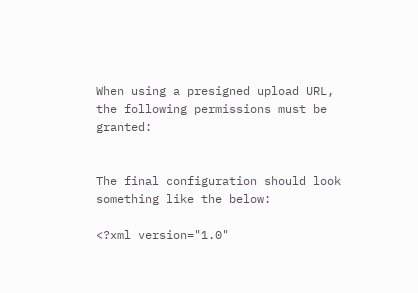When using a presigned upload URL, the following permissions must be granted:


The final configuration should look something like the below:

<?xml version="1.0"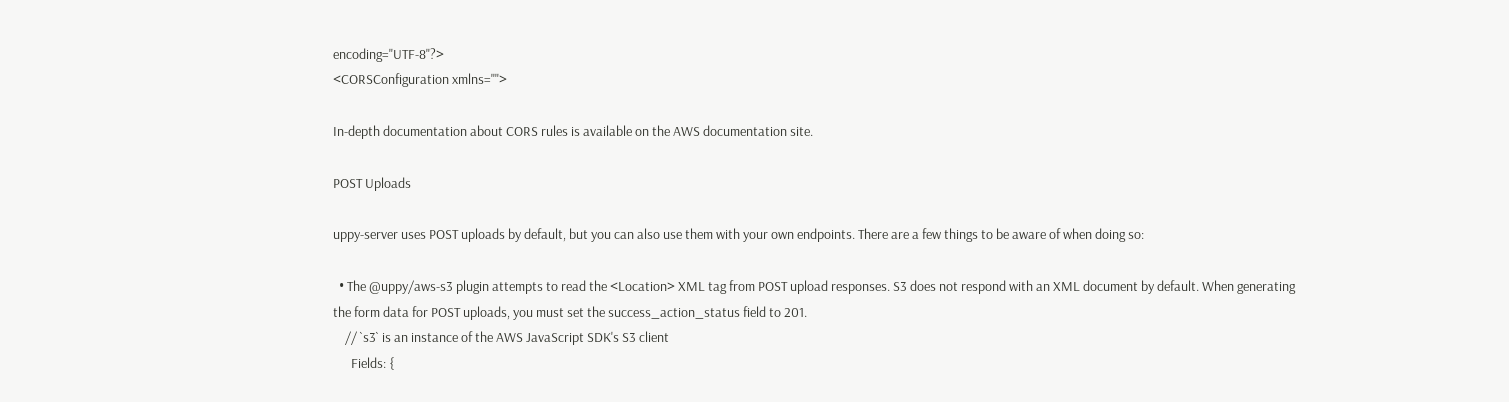encoding="UTF-8"?>
<CORSConfiguration xmlns="">

In-depth documentation about CORS rules is available on the AWS documentation site.

POST Uploads

uppy-server uses POST uploads by default, but you can also use them with your own endpoints. There are a few things to be aware of when doing so:

  • The @uppy/aws-s3 plugin attempts to read the <Location> XML tag from POST upload responses. S3 does not respond with an XML document by default. When generating the form data for POST uploads, you must set the success_action_status field to 201.
    // `s3` is an instance of the AWS JavaScript SDK's S3 client
      Fields: {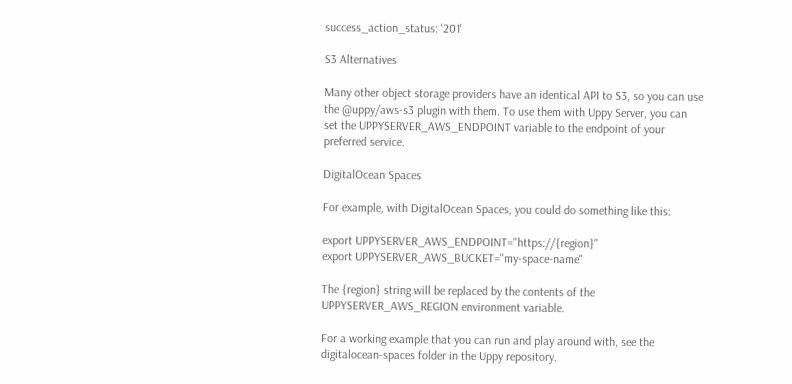success_action_status: '201'

S3 Alternatives

Many other object storage providers have an identical API to S3, so you can use the @uppy/aws-s3 plugin with them. To use them with Uppy Server, you can set the UPPYSERVER_AWS_ENDPOINT variable to the endpoint of your preferred service.

DigitalOcean Spaces

For example, with DigitalOcean Spaces, you could do something like this:

export UPPYSERVER_AWS_ENDPOINT="https://{region}"
export UPPYSERVER_AWS_BUCKET="my-space-name"

The {region} string will be replaced by the contents of the UPPYSERVER_AWS_REGION environment variable.

For a working example that you can run and play around with, see the digitalocean-spaces folder in the Uppy repository.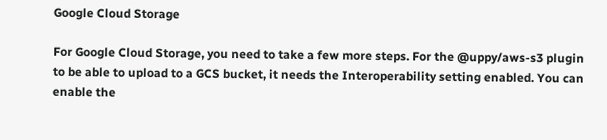Google Cloud Storage

For Google Cloud Storage, you need to take a few more steps. For the @uppy/aws-s3 plugin to be able to upload to a GCS bucket, it needs the Interoperability setting enabled. You can enable the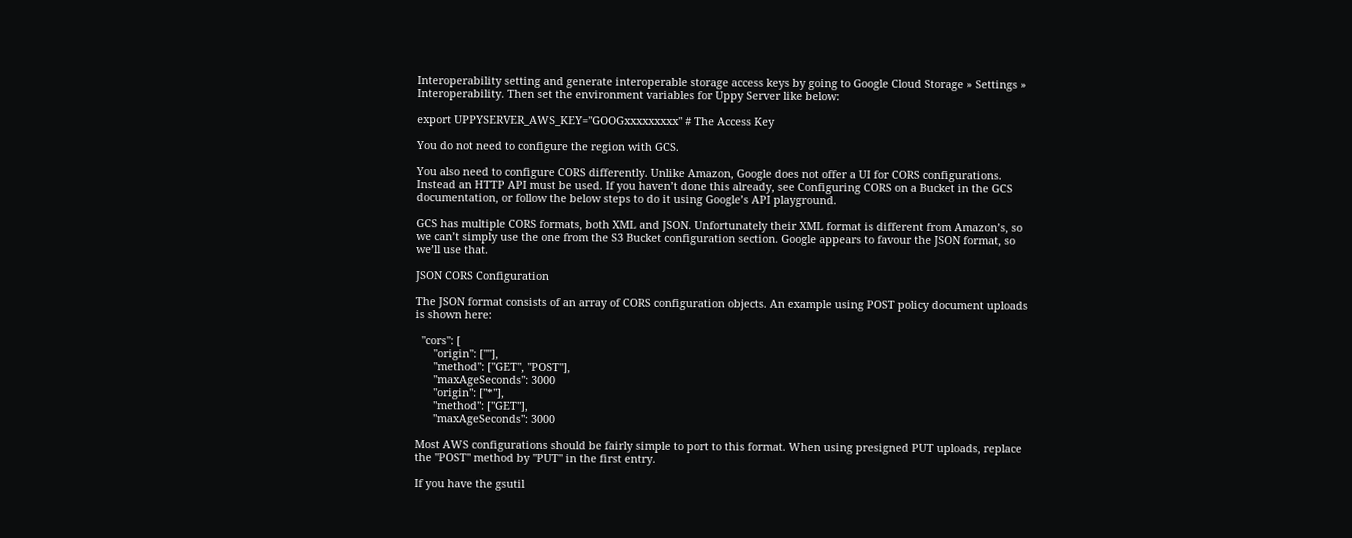Interoperability setting and generate interoperable storage access keys by going to Google Cloud Storage » Settings » Interoperability. Then set the environment variables for Uppy Server like below:

export UPPYSERVER_AWS_KEY="GOOGxxxxxxxxx" # The Access Key

You do not need to configure the region with GCS.

You also need to configure CORS differently. Unlike Amazon, Google does not offer a UI for CORS configurations. Instead an HTTP API must be used. If you haven’t done this already, see Configuring CORS on a Bucket in the GCS documentation, or follow the below steps to do it using Google’s API playground.

GCS has multiple CORS formats, both XML and JSON. Unfortunately their XML format is different from Amazon’s, so we can’t simply use the one from the S3 Bucket configuration section. Google appears to favour the JSON format, so we’ll use that.

JSON CORS Configuration

The JSON format consists of an array of CORS configuration objects. An example using POST policy document uploads is shown here:

  "cors": [
      "origin": [""],
      "method": ["GET", "POST"],
      "maxAgeSeconds": 3000
      "origin": ["*"],
      "method": ["GET"],
      "maxAgeSeconds": 3000

Most AWS configurations should be fairly simple to port to this format. When using presigned PUT uploads, replace the "POST" method by "PUT" in the first entry.

If you have the gsutil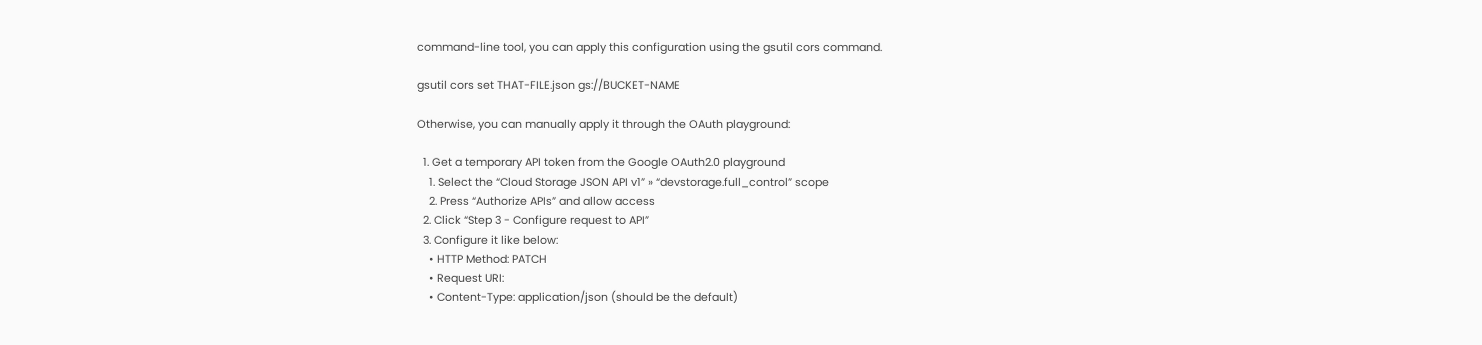command-line tool, you can apply this configuration using the gsutil cors command.

gsutil cors set THAT-FILE.json gs://BUCKET-NAME

Otherwise, you can manually apply it through the OAuth playground:

  1. Get a temporary API token from the Google OAuth2.0 playground
    1. Select the “Cloud Storage JSON API v1” » “devstorage.full_control” scope
    2. Press “Authorize APIs” and allow access
  2. Click “Step 3 - Configure request to API”
  3. Configure it like below:
    • HTTP Method: PATCH
    • Request URI:
    • Content-Type: application/json (should be the default)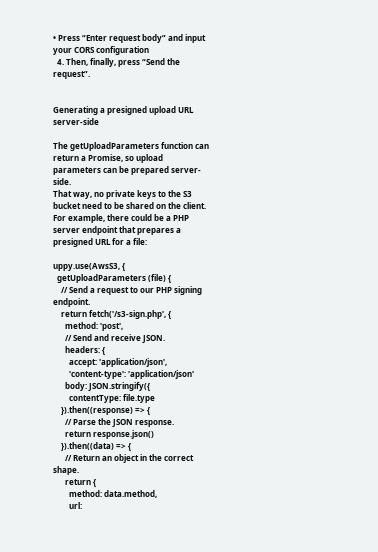• Press “Enter request body” and input your CORS configuration
  4. Then, finally, press “Send the request”.


Generating a presigned upload URL server-side

The getUploadParameters function can return a Promise, so upload parameters can be prepared server-side.
That way, no private keys to the S3 bucket need to be shared on the client.
For example, there could be a PHP server endpoint that prepares a presigned URL for a file:

uppy.use(AwsS3, {
  getUploadParameters (file) {
    // Send a request to our PHP signing endpoint.
    return fetch('/s3-sign.php', {
      method: 'post',
      // Send and receive JSON.
      headers: {
        accept: 'application/json',
        'content-type': 'application/json'
      body: JSON.stringify({
        contentType: file.type
    }).then((response) => {
      // Parse the JSON response.
      return response.json()
    }).then((data) => {
      // Return an object in the correct shape.
      return {
        method: data.method,
        url: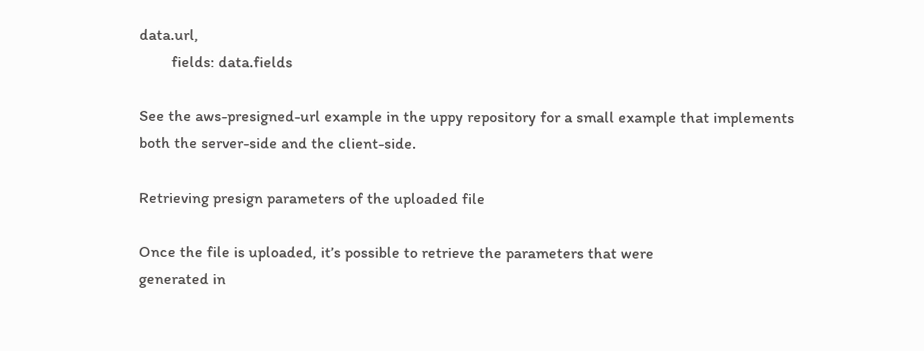data.url,
        fields: data.fields

See the aws-presigned-url example in the uppy repository for a small example that implements both the server-side and the client-side.

Retrieving presign parameters of the uploaded file

Once the file is uploaded, it’s possible to retrieve the parameters that were
generated in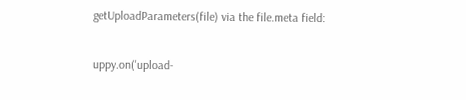getUploadParameters(file) via the file.meta field:

uppy.on('upload-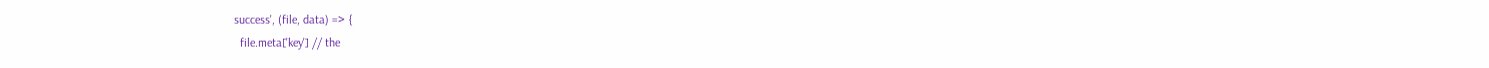success', (file, data) => {
  file.meta['key'] // the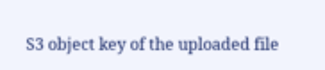S3 object key of the uploaded file